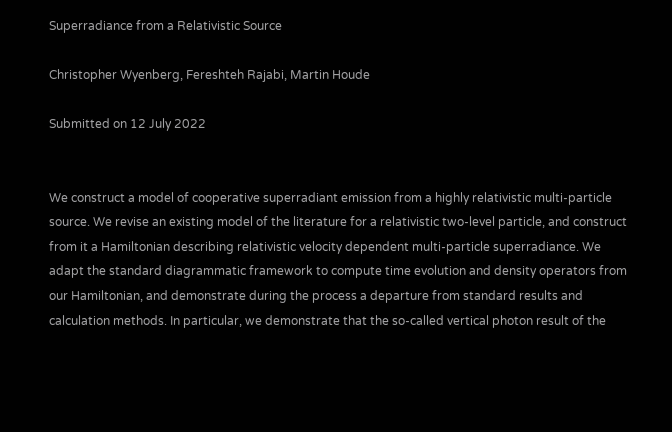Superradiance from a Relativistic Source

Christopher Wyenberg, Fereshteh Rajabi, Martin Houde

Submitted on 12 July 2022


We construct a model of cooperative superradiant emission from a highly relativistic multi-particle source. We revise an existing model of the literature for a relativistic two-level particle, and construct from it a Hamiltonian describing relativistic velocity dependent multi-particle superradiance. We adapt the standard diagrammatic framework to compute time evolution and density operators from our Hamiltonian, and demonstrate during the process a departure from standard results and calculation methods. In particular, we demonstrate that the so-called vertical photon result of the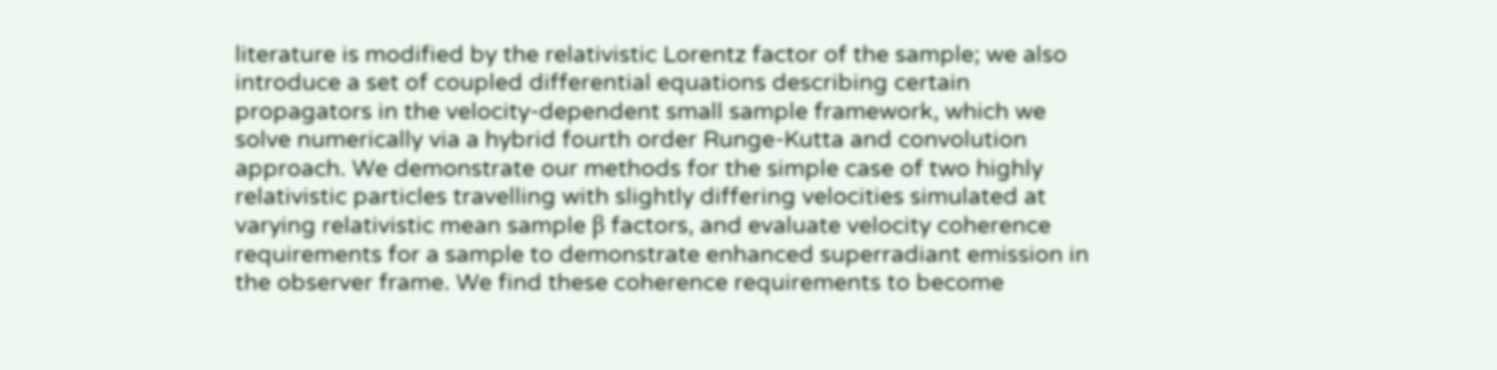literature is modified by the relativistic Lorentz factor of the sample; we also introduce a set of coupled differential equations describing certain propagators in the velocity-dependent small sample framework, which we solve numerically via a hybrid fourth order Runge-Kutta and convolution approach. We demonstrate our methods for the simple case of two highly relativistic particles travelling with slightly differing velocities simulated at varying relativistic mean sample β factors, and evaluate velocity coherence requirements for a sample to demonstrate enhanced superradiant emission in the observer frame. We find these coherence requirements to become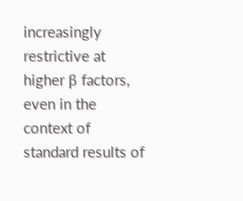increasingly restrictive at higher β factors, even in the context of standard results of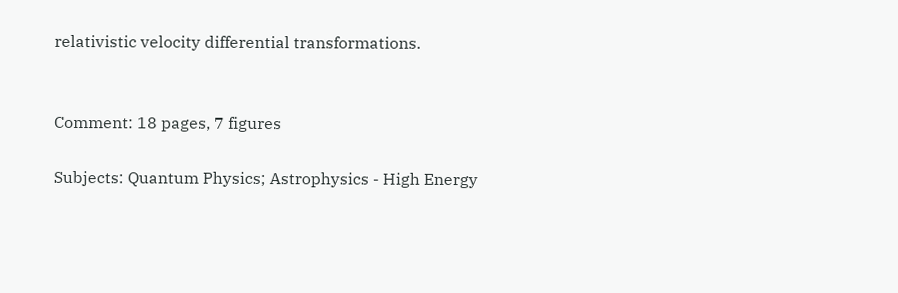relativistic velocity differential transformations.


Comment: 18 pages, 7 figures

Subjects: Quantum Physics; Astrophysics - High Energy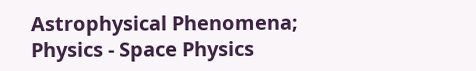Astrophysical Phenomena; Physics - Space Physics